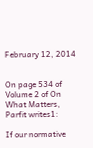February 12, 2014


On page 534 of Volume 2 of On What Matters, Parfit writes1:

If our normative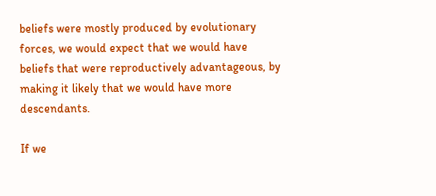beliefs were mostly produced by evolutionary forces, we would expect that we would have beliefs that were reproductively advantageous, by making it likely that we would have more descendants.

If we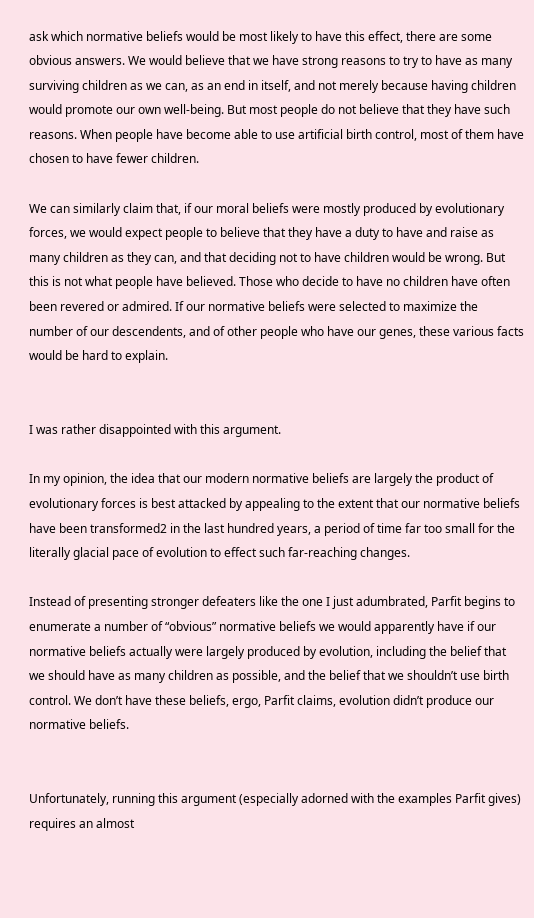ask which normative beliefs would be most likely to have this effect, there are some obvious answers. We would believe that we have strong reasons to try to have as many surviving children as we can, as an end in itself, and not merely because having children would promote our own well-being. But most people do not believe that they have such reasons. When people have become able to use artificial birth control, most of them have chosen to have fewer children.

We can similarly claim that, if our moral beliefs were mostly produced by evolutionary forces, we would expect people to believe that they have a duty to have and raise as many children as they can, and that deciding not to have children would be wrong. But this is not what people have believed. Those who decide to have no children have often been revered or admired. If our normative beliefs were selected to maximize the number of our descendents, and of other people who have our genes, these various facts would be hard to explain.


I was rather disappointed with this argument.

In my opinion, the idea that our modern normative beliefs are largely the product of evolutionary forces is best attacked by appealing to the extent that our normative beliefs have been transformed2 in the last hundred years, a period of time far too small for the literally glacial pace of evolution to effect such far-reaching changes.

Instead of presenting stronger defeaters like the one I just adumbrated, Parfit begins to enumerate a number of “obvious” normative beliefs we would apparently have if our normative beliefs actually were largely produced by evolution, including the belief that we should have as many children as possible, and the belief that we shouldn’t use birth control. We don’t have these beliefs, ergo, Parfit claims, evolution didn’t produce our normative beliefs.


Unfortunately, running this argument (especially adorned with the examples Parfit gives) requires an almost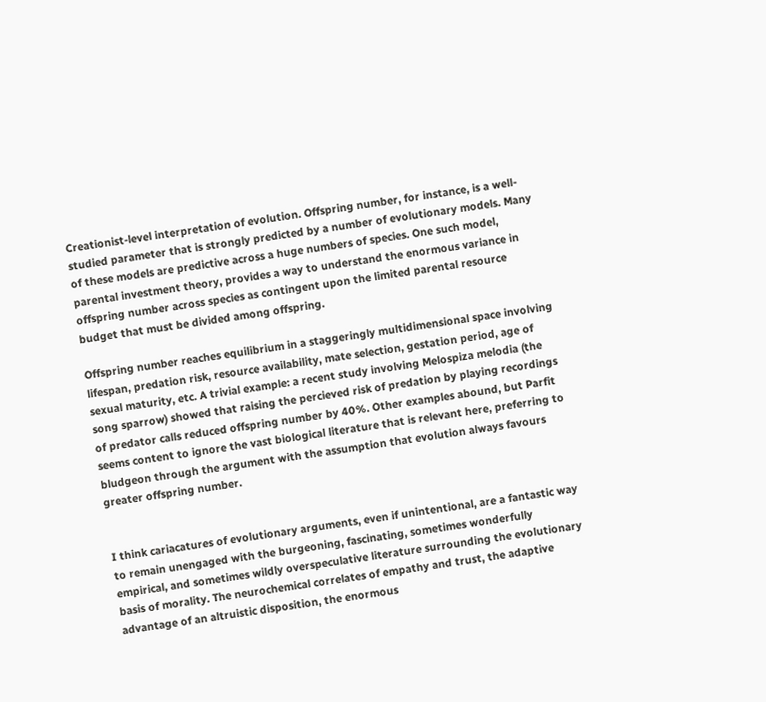Creationist-level interpretation of evolution. Offspring number, for instance, is a well-studied parameter that is strongly predicted by a number of evolutionary models. Many of these models are predictive across a huge numbers of species. One such model, parental investment theory, provides a way to understand the enormous variance in offspring number across species as contingent upon the limited parental resource budget that must be divided among offspring.

Offspring number reaches equilibrium in a staggeringly multidimensional space involving lifespan, predation risk, resource availability, mate selection, gestation period, age of sexual maturity, etc. A trivial example: a recent study involving Melospiza melodia (the song sparrow) showed that raising the percieved risk of predation by playing recordings of predator calls reduced offspring number by 40%. Other examples abound, but Parfit seems content to ignore the vast biological literature that is relevant here, preferring to bludgeon through the argument with the assumption that evolution always favours greater offspring number.


I think cariacatures of evolutionary arguments, even if unintentional, are a fantastic way to remain unengaged with the burgeoning, fascinating, sometimes wonderfully empirical, and sometimes wildly overspeculative literature surrounding the evolutionary basis of morality. The neurochemical correlates of empathy and trust, the adaptive advantage of an altruistic disposition, the enormous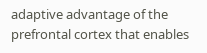adaptive advantage of the prefrontal cortex that enables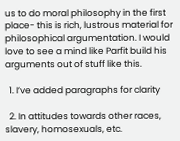us to do moral philosophy in the first place- this is rich, lustrous material for philosophical argumentation. I would love to see a mind like Parfit build his arguments out of stuff like this.

  1. I’ve added paragraphs for clarity

  2. In attitudes towards other races, slavery, homosexuals, etc.